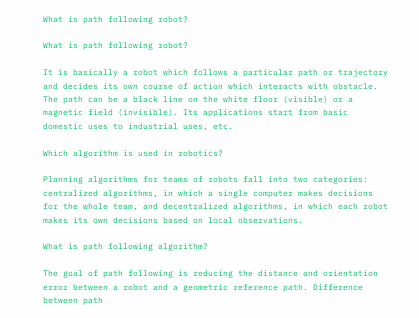What is path following robot?

What is path following robot?

It is basically a robot which follows a particular path or trajectory and decides its own course of action which interacts with obstacle. The path can be a black line on the white floor (visible) or a magnetic field (invisible). Its applications start from basic domestic uses to industrial uses, etc.

Which algorithm is used in robotics?

Planning algorithms for teams of robots fall into two categories: centralized algorithms, in which a single computer makes decisions for the whole team, and decentralized algorithms, in which each robot makes its own decisions based on local observations.

What is path following algorithm?

The goal of path following is reducing the distance and orientation error between a robot and a geometric reference path. Difference between path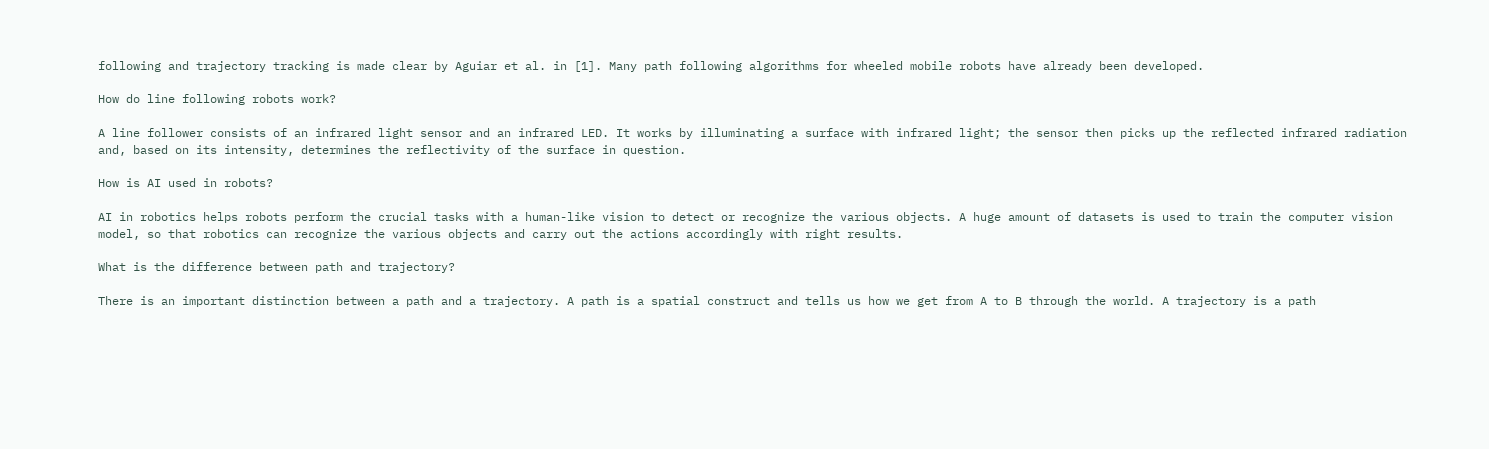following and trajectory tracking is made clear by Aguiar et al. in [1]. Many path following algorithms for wheeled mobile robots have already been developed.

How do line following robots work?

A line follower consists of an infrared light sensor and an infrared LED. It works by illuminating a surface with infrared light; the sensor then picks up the reflected infrared radiation and, based on its intensity, determines the reflectivity of the surface in question.

How is AI used in robots?

AI in robotics helps robots perform the crucial tasks with a human-like vision to detect or recognize the various objects. A huge amount of datasets is used to train the computer vision model, so that robotics can recognize the various objects and carry out the actions accordingly with right results.

What is the difference between path and trajectory?

There is an important distinction between a path and a trajectory. A path is a spatial construct and tells us how we get from A to B through the world. A trajectory is a path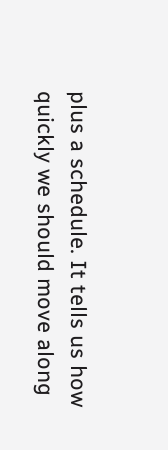plus a schedule. It tells us how quickly we should move along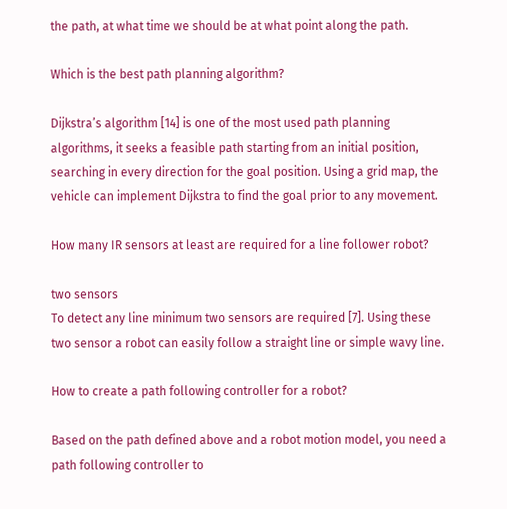the path, at what time we should be at what point along the path.

Which is the best path planning algorithm?

Dijkstra’s algorithm [14] is one of the most used path planning algorithms, it seeks a feasible path starting from an initial position, searching in every direction for the goal position. Using a grid map, the vehicle can implement Dijkstra to find the goal prior to any movement.

How many IR sensors at least are required for a line follower robot?

two sensors
To detect any line minimum two sensors are required [7]. Using these two sensor a robot can easily follow a straight line or simple wavy line.

How to create a path following controller for a robot?

Based on the path defined above and a robot motion model, you need a path following controller to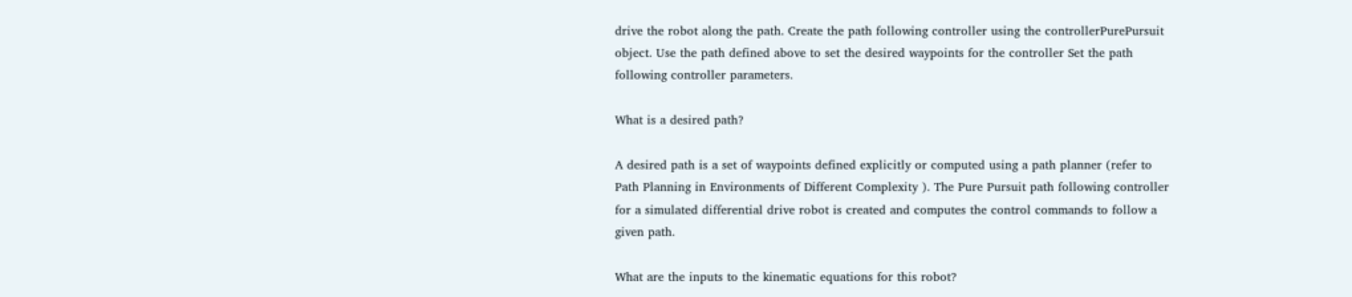drive the robot along the path. Create the path following controller using the controllerPurePursuit object. Use the path defined above to set the desired waypoints for the controller Set the path following controller parameters.

What is a desired path?

A desired path is a set of waypoints defined explicitly or computed using a path planner (refer to Path Planning in Environments of Different Complexity ). The Pure Pursuit path following controller for a simulated differential drive robot is created and computes the control commands to follow a given path.

What are the inputs to the kinematic equations for this robot?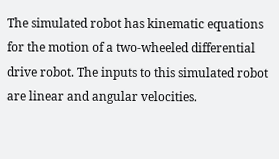The simulated robot has kinematic equations for the motion of a two-wheeled differential drive robot. The inputs to this simulated robot are linear and angular velocities.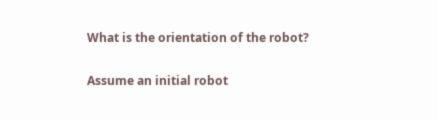What is the orientation of the robot?

Assume an initial robot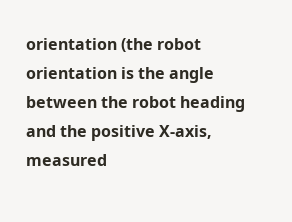orientation (the robot orientation is the angle between the robot heading and the positive X-axis, measured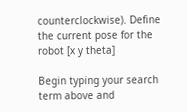counterclockwise). Define the current pose for the robot [x y theta]

Begin typing your search term above and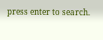press enter to search.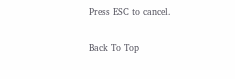Press ESC to cancel.

Back To Top